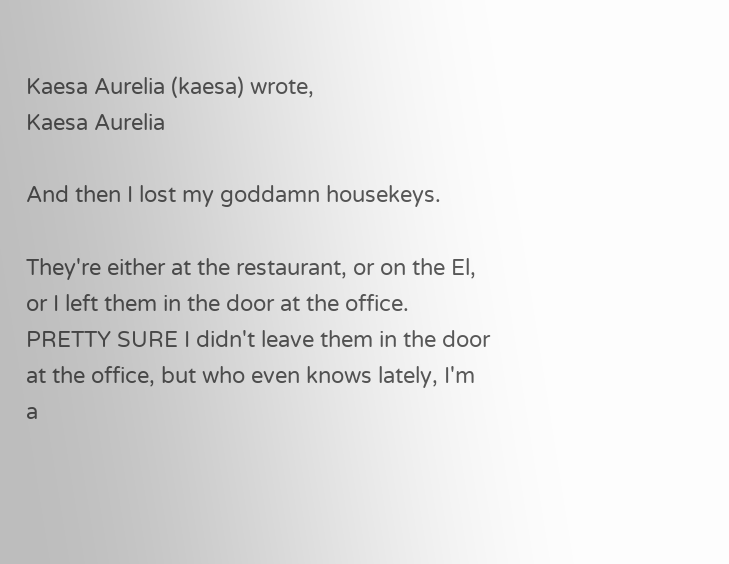Kaesa Aurelia (kaesa) wrote,
Kaesa Aurelia

And then I lost my goddamn housekeys.

They're either at the restaurant, or on the El, or I left them in the door at the office. PRETTY SURE I didn't leave them in the door at the office, but who even knows lately, I'm a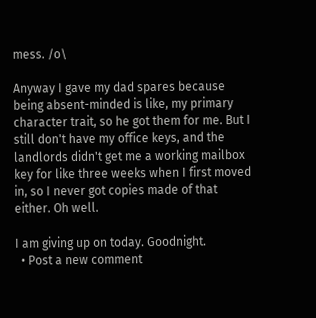mess. /o\

Anyway I gave my dad spares because being absent-minded is like, my primary character trait, so he got them for me. But I still don't have my office keys, and the landlords didn't get me a working mailbox key for like three weeks when I first moved in, so I never got copies made of that either. Oh well.

I am giving up on today. Goodnight.
  • Post a new comment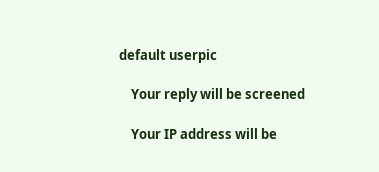default userpic

    Your reply will be screened

    Your IP address will be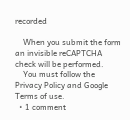recorded

    When you submit the form an invisible reCAPTCHA check will be performed.
    You must follow the Privacy Policy and Google Terms of use.
  • 1 comment